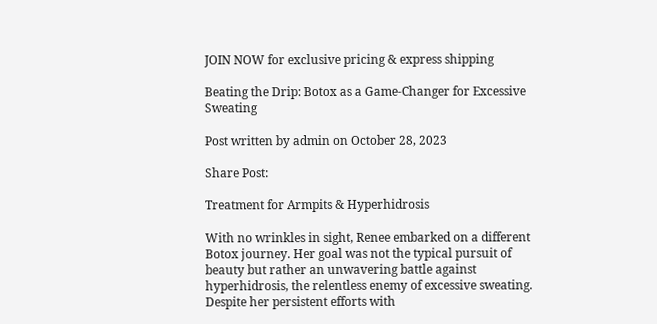JOIN NOW for exclusive pricing & express shipping

Beating the Drip: Botox as a Game-Changer for Excessive Sweating

Post written by admin on October 28, 2023

Share Post:

Treatment for Armpits & Hyperhidrosis

With no wrinkles in sight, Renee embarked on a different Botox journey. Her goal was not the typical pursuit of beauty but rather an unwavering battle against hyperhidrosis, the relentless enemy of excessive sweating. Despite her persistent efforts with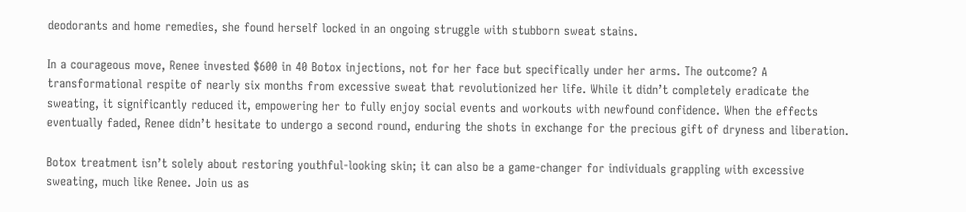deodorants and home remedies, she found herself locked in an ongoing struggle with stubborn sweat stains.

In a courageous move, Renee invested $600 in 40 Botox injections, not for her face but specifically under her arms. The outcome? A transformational respite of nearly six months from excessive sweat that revolutionized her life. While it didn’t completely eradicate the sweating, it significantly reduced it, empowering her to fully enjoy social events and workouts with newfound confidence. When the effects eventually faded, Renee didn’t hesitate to undergo a second round, enduring the shots in exchange for the precious gift of dryness and liberation.

Botox treatment isn’t solely about restoring youthful-looking skin; it can also be a game-changer for individuals grappling with excessive sweating, much like Renee. Join us as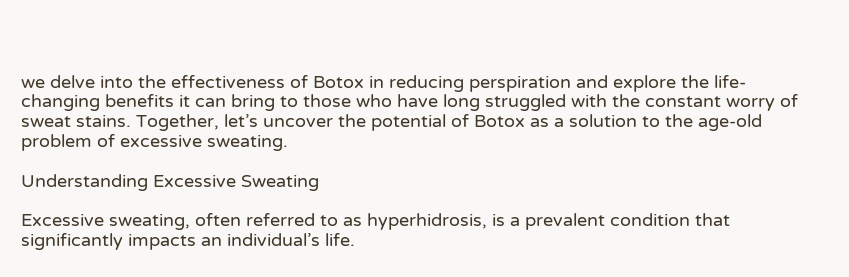we delve into the effectiveness of Botox in reducing perspiration and explore the life-changing benefits it can bring to those who have long struggled with the constant worry of sweat stains. Together, let’s uncover the potential of Botox as a solution to the age-old problem of excessive sweating.

Understanding Excessive Sweating

Excessive sweating, often referred to as hyperhidrosis, is a prevalent condition that significantly impacts an individual’s life.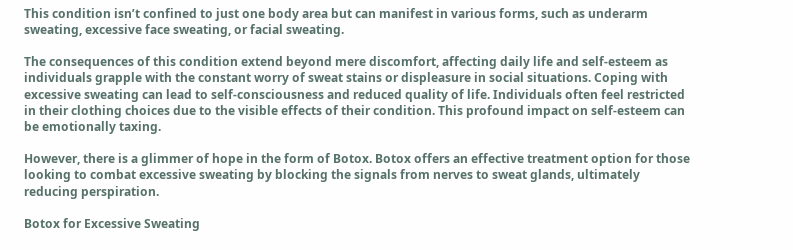This condition isn’t confined to just one body area but can manifest in various forms, such as underarm sweating, excessive face sweating, or facial sweating.

The consequences of this condition extend beyond mere discomfort, affecting daily life and self-esteem as individuals grapple with the constant worry of sweat stains or displeasure in social situations. Coping with excessive sweating can lead to self-consciousness and reduced quality of life. Individuals often feel restricted in their clothing choices due to the visible effects of their condition. This profound impact on self-esteem can be emotionally taxing.

However, there is a glimmer of hope in the form of Botox. Botox offers an effective treatment option for those looking to combat excessive sweating by blocking the signals from nerves to sweat glands, ultimately reducing perspiration.

Botox for Excessive Sweating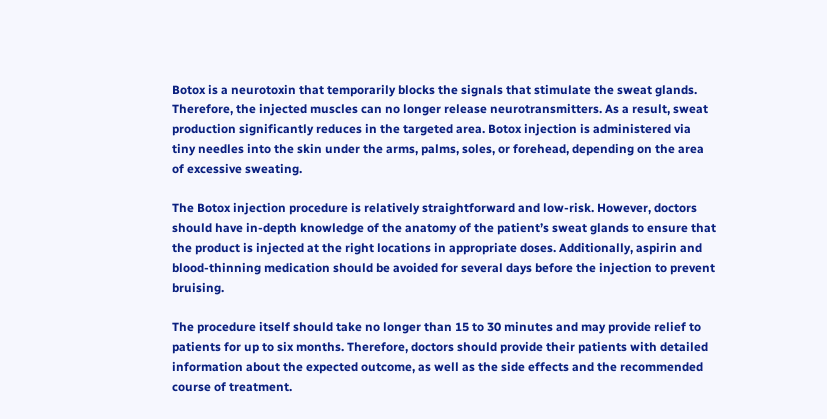Botox is a neurotoxin that temporarily blocks the signals that stimulate the sweat glands. Therefore, the injected muscles can no longer release neurotransmitters. As a result, sweat production significantly reduces in the targeted area. Botox injection is administered via tiny needles into the skin under the arms, palms, soles, or forehead, depending on the area of excessive sweating.

The Botox injection procedure is relatively straightforward and low-risk. However, doctors should have in-depth knowledge of the anatomy of the patient’s sweat glands to ensure that the product is injected at the right locations in appropriate doses. Additionally, aspirin and blood-thinning medication should be avoided for several days before the injection to prevent bruising.

The procedure itself should take no longer than 15 to 30 minutes and may provide relief to patients for up to six months. Therefore, doctors should provide their patients with detailed information about the expected outcome, as well as the side effects and the recommended course of treatment.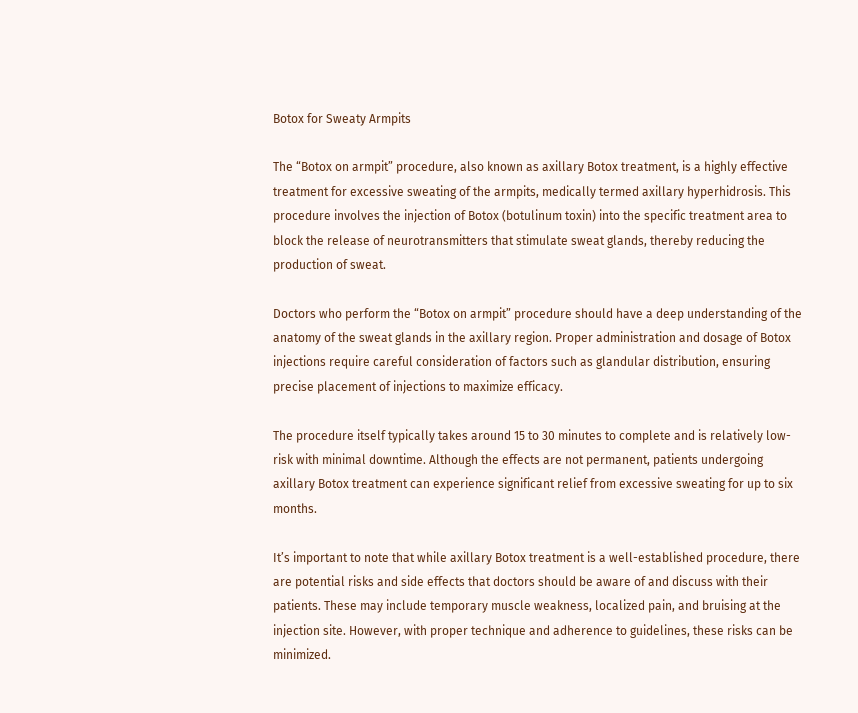Botox for Sweaty Armpits

The “Botox on armpit” procedure, also known as axillary Botox treatment, is a highly effective treatment for excessive sweating of the armpits, medically termed axillary hyperhidrosis. This procedure involves the injection of Botox (botulinum toxin) into the specific treatment area to block the release of neurotransmitters that stimulate sweat glands, thereby reducing the production of sweat.

Doctors who perform the “Botox on armpit” procedure should have a deep understanding of the anatomy of the sweat glands in the axillary region. Proper administration and dosage of Botox injections require careful consideration of factors such as glandular distribution, ensuring precise placement of injections to maximize efficacy.

The procedure itself typically takes around 15 to 30 minutes to complete and is relatively low-risk with minimal downtime. Although the effects are not permanent, patients undergoing axillary Botox treatment can experience significant relief from excessive sweating for up to six months.

It’s important to note that while axillary Botox treatment is a well-established procedure, there are potential risks and side effects that doctors should be aware of and discuss with their patients. These may include temporary muscle weakness, localized pain, and bruising at the injection site. However, with proper technique and adherence to guidelines, these risks can be minimized.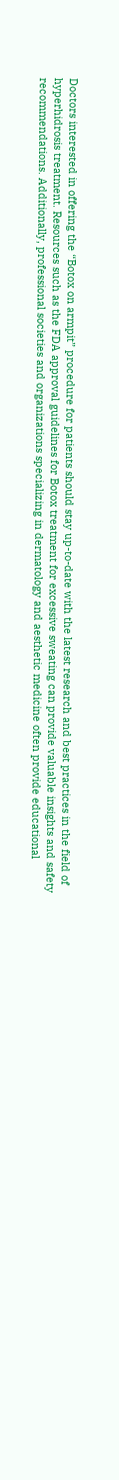Doctors interested in offering the “Botox on armpit” procedure for patients should stay up-to-date with the latest research and best practices in the field of hyperhidrosis treatment. Resources such as the FDA approval guidelines for Botox treatment for excessive sweating can provide valuable insights and safety recommendations. Additionally, professional societies and organizations specializing in dermatology and aesthetic medicine often provide educational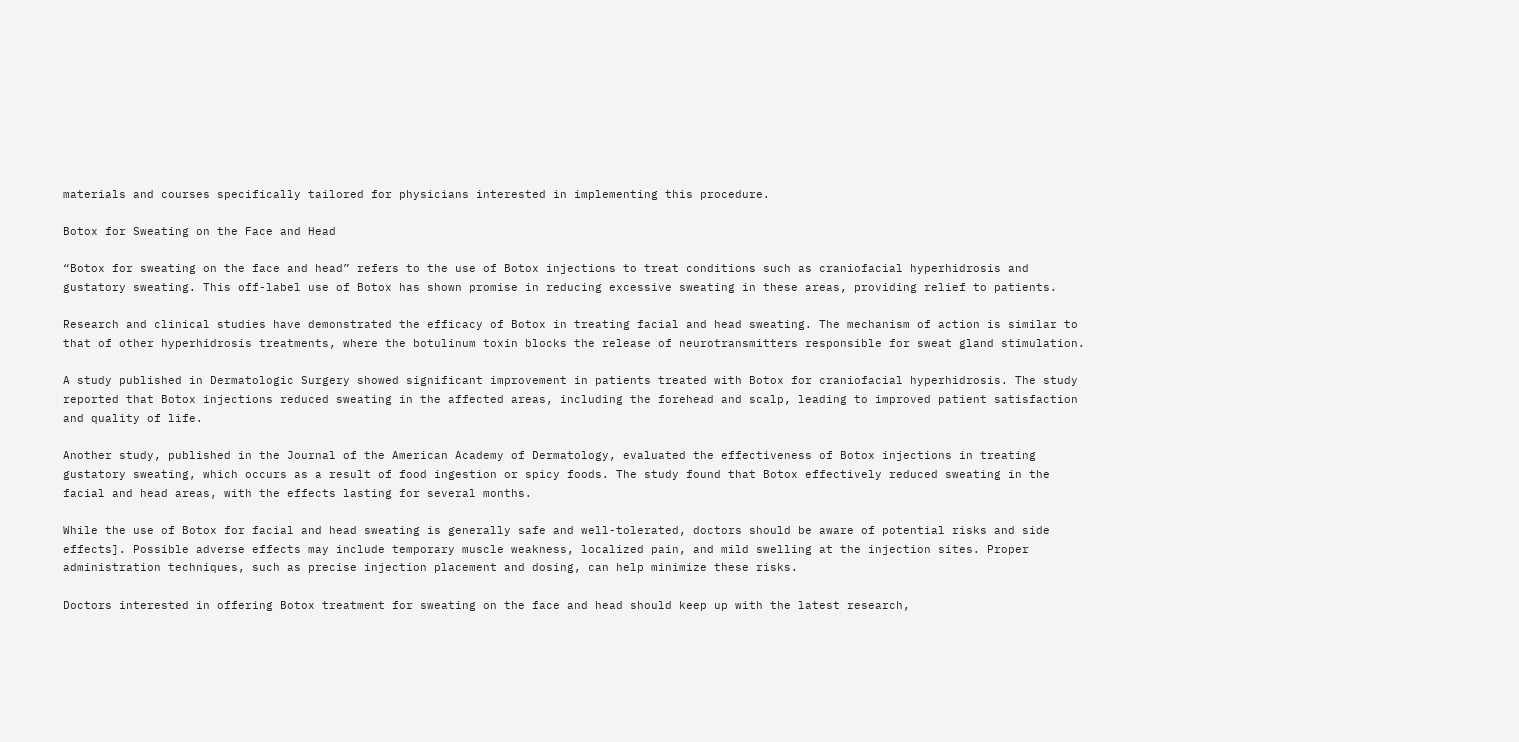materials and courses specifically tailored for physicians interested in implementing this procedure.

Botox for Sweating on the Face and Head

“Botox for sweating on the face and head” refers to the use of Botox injections to treat conditions such as craniofacial hyperhidrosis and gustatory sweating. This off-label use of Botox has shown promise in reducing excessive sweating in these areas, providing relief to patients.

Research and clinical studies have demonstrated the efficacy of Botox in treating facial and head sweating. The mechanism of action is similar to that of other hyperhidrosis treatments, where the botulinum toxin blocks the release of neurotransmitters responsible for sweat gland stimulation.

A study published in Dermatologic Surgery showed significant improvement in patients treated with Botox for craniofacial hyperhidrosis. The study reported that Botox injections reduced sweating in the affected areas, including the forehead and scalp, leading to improved patient satisfaction and quality of life.

Another study, published in the Journal of the American Academy of Dermatology, evaluated the effectiveness of Botox injections in treating gustatory sweating, which occurs as a result of food ingestion or spicy foods. The study found that Botox effectively reduced sweating in the facial and head areas, with the effects lasting for several months.

While the use of Botox for facial and head sweating is generally safe and well-tolerated, doctors should be aware of potential risks and side effects]. Possible adverse effects may include temporary muscle weakness, localized pain, and mild swelling at the injection sites. Proper administration techniques, such as precise injection placement and dosing, can help minimize these risks.

Doctors interested in offering Botox treatment for sweating on the face and head should keep up with the latest research,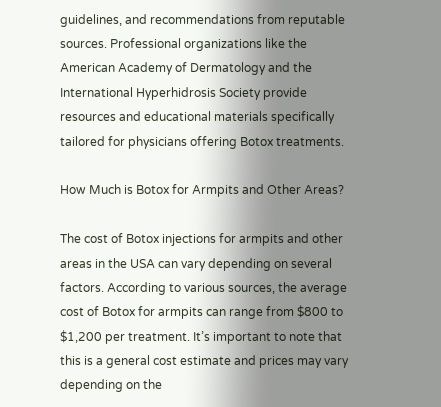guidelines, and recommendations from reputable sources. Professional organizations like the American Academy of Dermatology and the International Hyperhidrosis Society provide resources and educational materials specifically tailored for physicians offering Botox treatments.

How Much is Botox for Armpits and Other Areas?

The cost of Botox injections for armpits and other areas in the USA can vary depending on several factors. According to various sources, the average cost of Botox for armpits can range from $800 to $1,200 per treatment. It’s important to note that this is a general cost estimate and prices may vary depending on the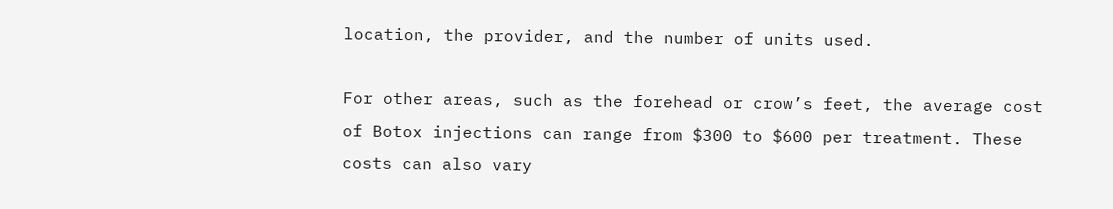location, the provider, and the number of units used.

For other areas, such as the forehead or crow’s feet, the average cost of Botox injections can range from $300 to $600 per treatment. These costs can also vary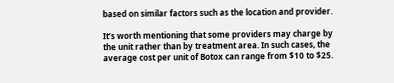based on similar factors such as the location and provider.

It’s worth mentioning that some providers may charge by the unit rather than by treatment area. In such cases, the average cost per unit of Botox can range from $10 to $25.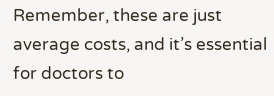Remember, these are just average costs, and it’s essential for doctors to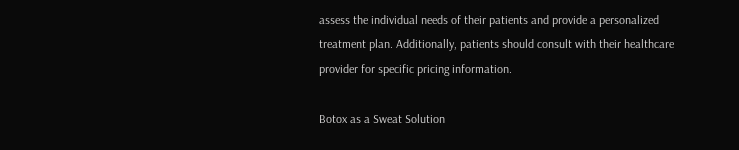assess the individual needs of their patients and provide a personalized treatment plan. Additionally, patients should consult with their healthcare provider for specific pricing information.

Botox as a Sweat Solution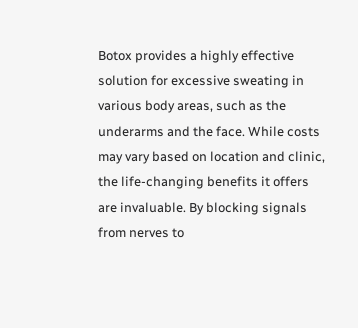Botox provides a highly effective solution for excessive sweating in various body areas, such as the underarms and the face. While costs may vary based on location and clinic, the life-changing benefits it offers are invaluable. By blocking signals from nerves to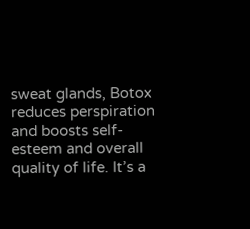sweat glands, Botox reduces perspiration and boosts self-esteem and overall quality of life. It’s a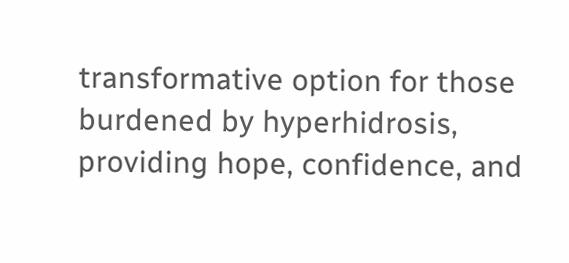transformative option for those burdened by hyperhidrosis, providing hope, confidence, and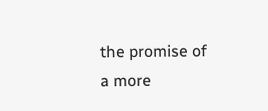the promise of a more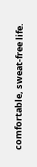comfortable, sweat-free life.